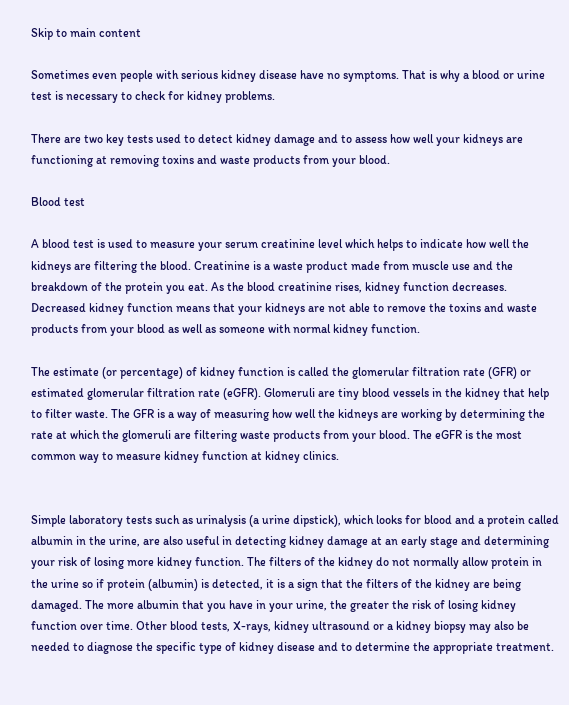Skip to main content

Sometimes even people with serious kidney disease have no symptoms. That is why a blood or urine test is necessary to check for kidney problems.

There are two key tests used to detect kidney damage and to assess how well your kidneys are functioning at removing toxins and waste products from your blood.

Blood test

A blood test is used to measure your serum creatinine level which helps to indicate how well the kidneys are filtering the blood. Creatinine is a waste product made from muscle use and the breakdown of the protein you eat. As the blood creatinine rises, kidney function decreases. Decreased kidney function means that your kidneys are not able to remove the toxins and waste products from your blood as well as someone with normal kidney function.

The estimate (or percentage) of kidney function is called the glomerular filtration rate (GFR) or estimated glomerular filtration rate (eGFR). Glomeruli are tiny blood vessels in the kidney that help to filter waste. The GFR is a way of measuring how well the kidneys are working by determining the rate at which the glomeruli are filtering waste products from your blood. The eGFR is the most common way to measure kidney function at kidney clinics.


Simple laboratory tests such as urinalysis (a urine dipstick), which looks for blood and a protein called albumin in the urine, are also useful in detecting kidney damage at an early stage and determining your risk of losing more kidney function. The filters of the kidney do not normally allow protein in the urine so if protein (albumin) is detected, it is a sign that the filters of the kidney are being damaged. The more albumin that you have in your urine, the greater the risk of losing kidney function over time. Other blood tests, X-rays, kidney ultrasound or a kidney biopsy may also be needed to diagnose the specific type of kidney disease and to determine the appropriate treatment.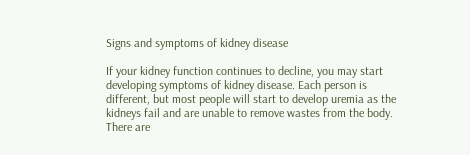Signs and symptoms of kidney disease

If your kidney function continues to decline, you may start developing symptoms of kidney disease. Each person is different, but most people will start to develop uremia as the kidneys fail and are unable to remove wastes from the body. There are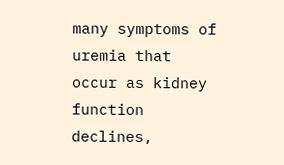many symptoms of uremia that occur as kidney function declines,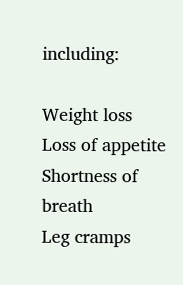including:

Weight loss
Loss of appetite
Shortness of breath
Leg cramps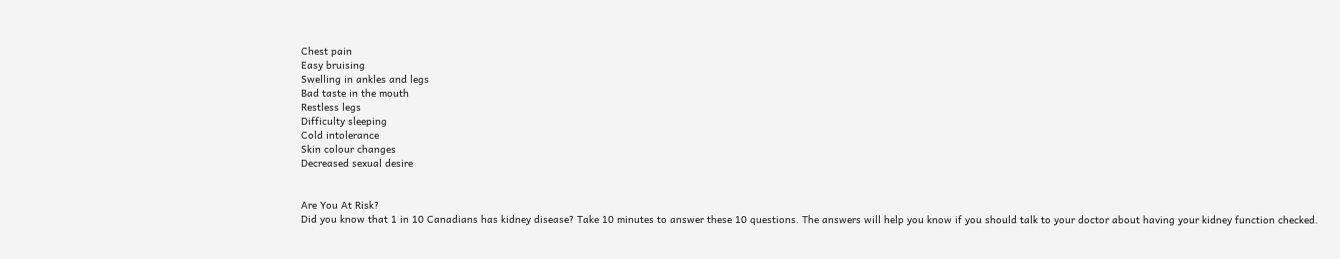Chest pain
Easy bruising
Swelling in ankles and legs
Bad taste in the mouth
Restless legs
Difficulty sleeping
Cold intolerance
Skin colour changes
Decreased sexual desire


Are You At Risk?
Did you know that 1 in 10 Canadians has kidney disease? Take 10 minutes to answer these 10 questions. The answers will help you know if you should talk to your doctor about having your kidney function checked.